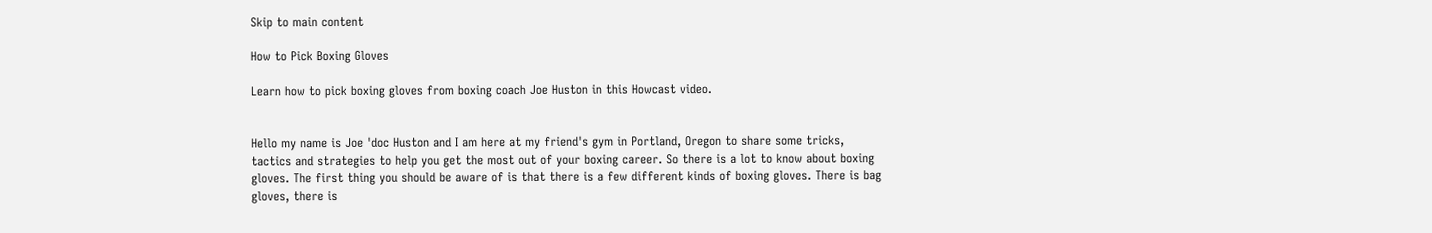Skip to main content

How to Pick Boxing Gloves

Learn how to pick boxing gloves from boxing coach Joe Huston in this Howcast video.


Hello my name is Joe 'doc Huston and I am here at my friend's gym in Portland, Oregon to share some tricks, tactics and strategies to help you get the most out of your boxing career. So there is a lot to know about boxing gloves. The first thing you should be aware of is that there is a few different kinds of boxing gloves. There is bag gloves, there is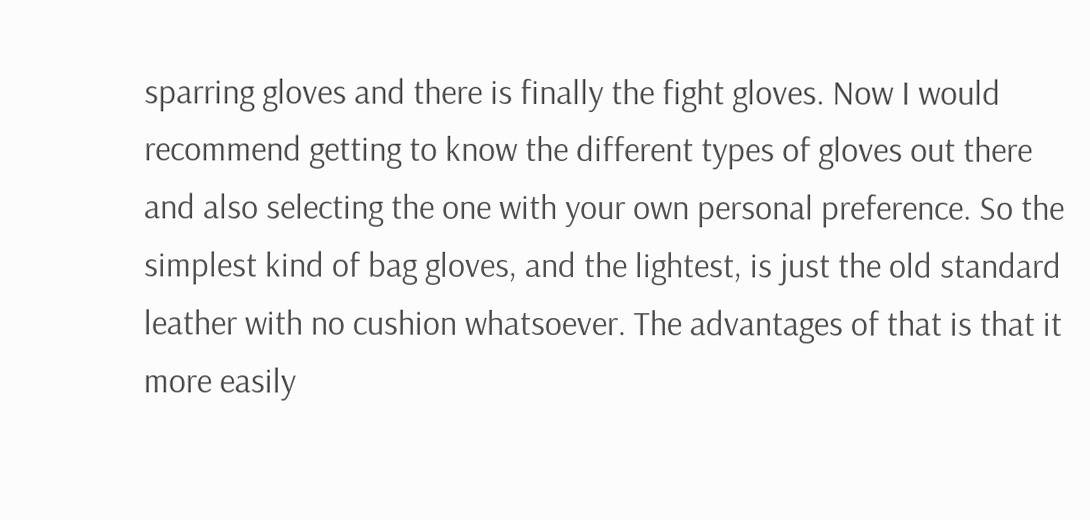sparring gloves and there is finally the fight gloves. Now I would recommend getting to know the different types of gloves out there and also selecting the one with your own personal preference. So the simplest kind of bag gloves, and the lightest, is just the old standard leather with no cushion whatsoever. The advantages of that is that it more easily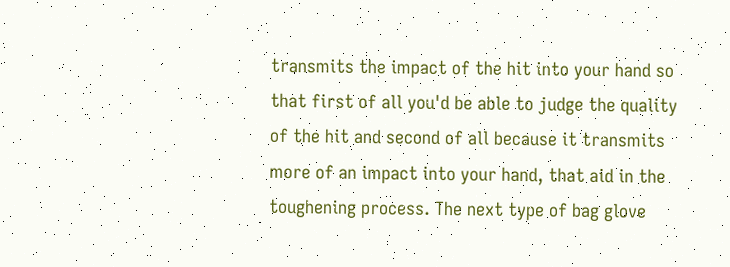transmits the impact of the hit into your hand so that first of all you'd be able to judge the quality of the hit and second of all because it transmits more of an impact into your hand, that aid in the toughening process. The next type of bag glove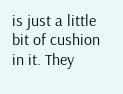is just a little bit of cushion in it. They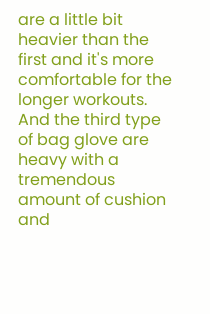are a little bit heavier than the first and it's more comfortable for the longer workouts. And the third type of bag glove are heavy with a tremendous amount of cushion and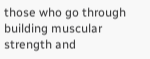those who go through building muscular strength and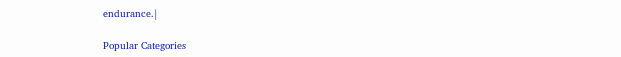endurance.|

Popular Categories